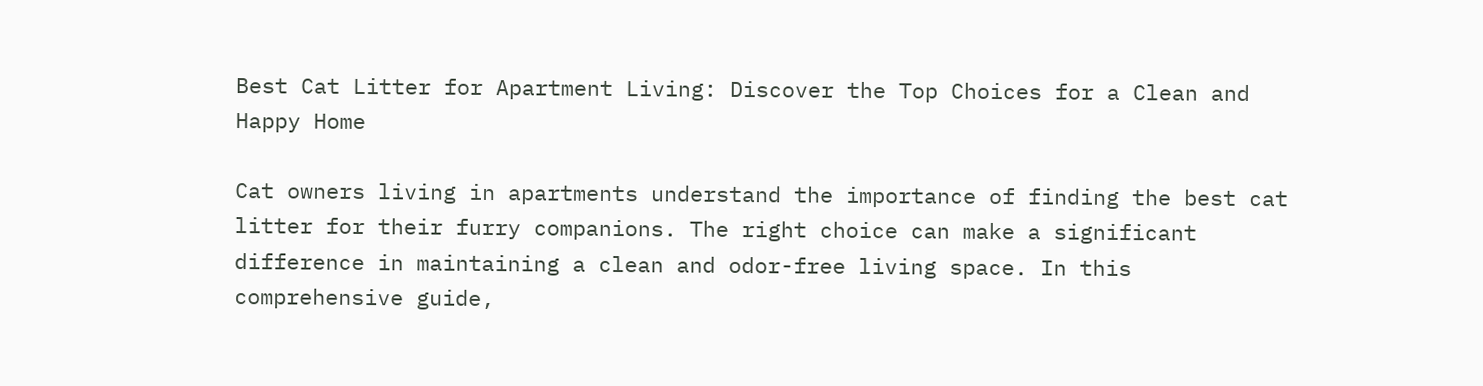Best Cat Litter for Apartment Living: Discover the Top Choices for a Clean and Happy Home

Cat owners living in apartments understand the importance of finding the best cat litter for their furry companions. The right choice can make a significant difference in maintaining a clean and odor-free living space. In this comprehensive guide,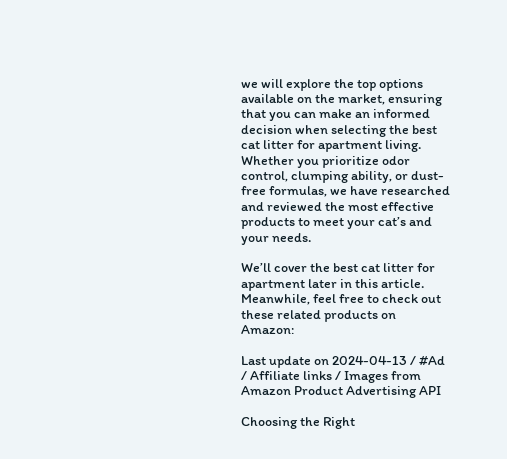we will explore the top options available on the market, ensuring that you can make an informed decision when selecting the best cat litter for apartment living. Whether you prioritize odor control, clumping ability, or dust-free formulas, we have researched and reviewed the most effective products to meet your cat’s and your needs.

We’ll cover the best cat litter for apartment later in this article. Meanwhile, feel free to check out these related products on Amazon:

Last update on 2024-04-13 / #Ad / Affiliate links / Images from Amazon Product Advertising API

Choosing the Right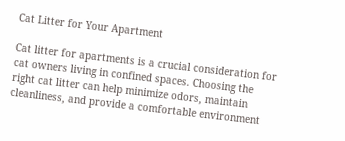Cat Litter for Your Apartment

Cat litter for apartments is a crucial consideration for cat owners living in confined spaces. Choosing the right cat litter can help minimize odors, maintain cleanliness, and provide a comfortable environment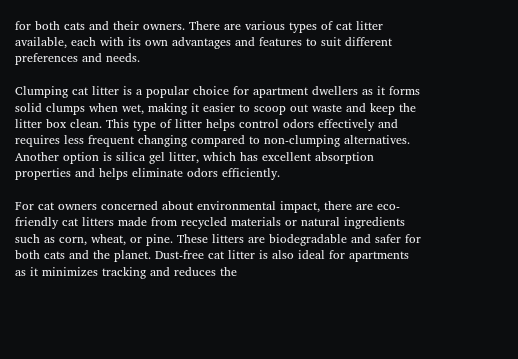for both cats and their owners. There are various types of cat litter available, each with its own advantages and features to suit different preferences and needs.

Clumping cat litter is a popular choice for apartment dwellers as it forms solid clumps when wet, making it easier to scoop out waste and keep the litter box clean. This type of litter helps control odors effectively and requires less frequent changing compared to non-clumping alternatives. Another option is silica gel litter, which has excellent absorption properties and helps eliminate odors efficiently.

For cat owners concerned about environmental impact, there are eco-friendly cat litters made from recycled materials or natural ingredients such as corn, wheat, or pine. These litters are biodegradable and safer for both cats and the planet. Dust-free cat litter is also ideal for apartments as it minimizes tracking and reduces the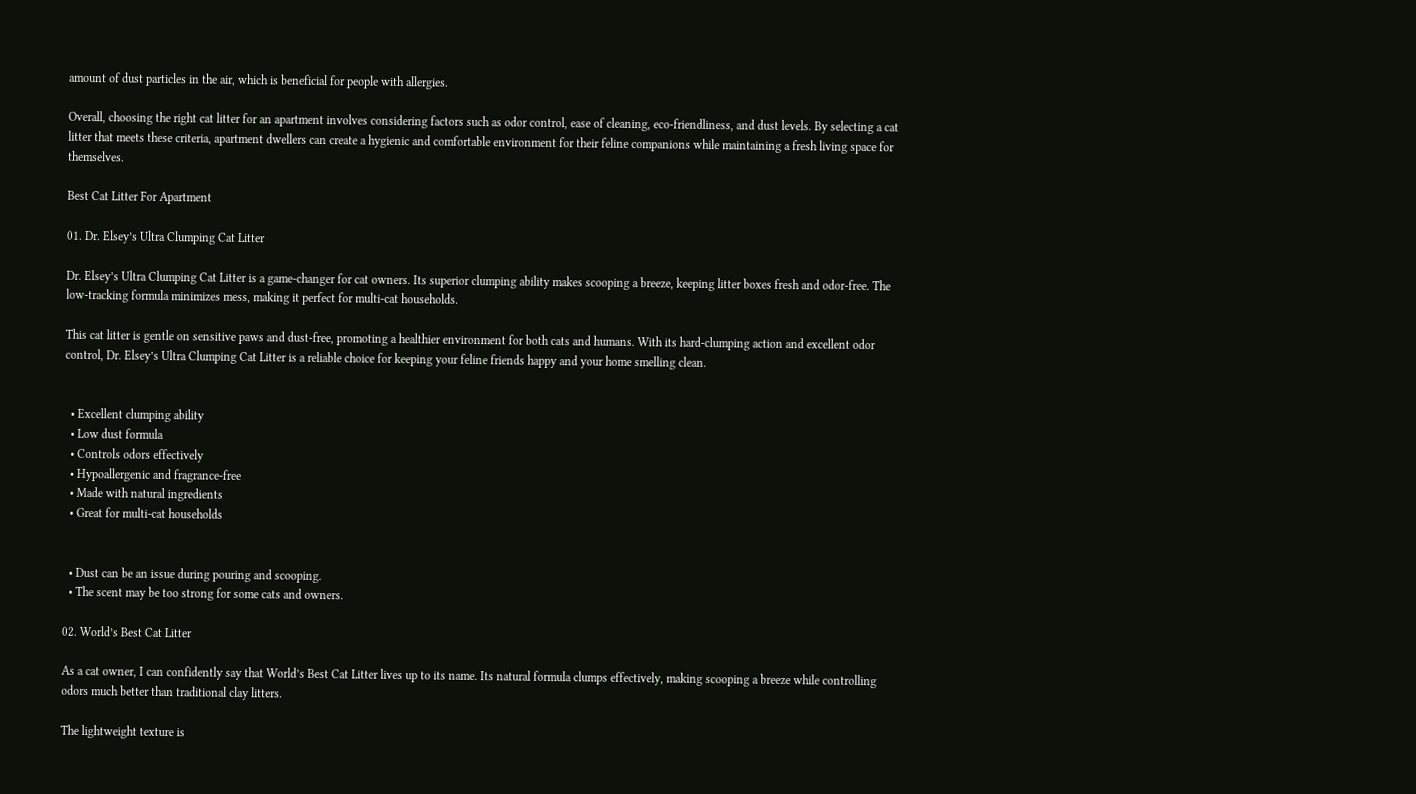amount of dust particles in the air, which is beneficial for people with allergies.

Overall, choosing the right cat litter for an apartment involves considering factors such as odor control, ease of cleaning, eco-friendliness, and dust levels. By selecting a cat litter that meets these criteria, apartment dwellers can create a hygienic and comfortable environment for their feline companions while maintaining a fresh living space for themselves.

Best Cat Litter For Apartment

01. Dr. Elsey’s Ultra Clumping Cat Litter

Dr. Elsey’s Ultra Clumping Cat Litter is a game-changer for cat owners. Its superior clumping ability makes scooping a breeze, keeping litter boxes fresh and odor-free. The low-tracking formula minimizes mess, making it perfect for multi-cat households.

This cat litter is gentle on sensitive paws and dust-free, promoting a healthier environment for both cats and humans. With its hard-clumping action and excellent odor control, Dr. Elsey’s Ultra Clumping Cat Litter is a reliable choice for keeping your feline friends happy and your home smelling clean.


  • Excellent clumping ability
  • Low dust formula
  • Controls odors effectively
  • Hypoallergenic and fragrance-free
  • Made with natural ingredients
  • Great for multi-cat households


  • Dust can be an issue during pouring and scooping.
  • The scent may be too strong for some cats and owners.

02. World’s Best Cat Litter

As a cat owner, I can confidently say that World’s Best Cat Litter lives up to its name. Its natural formula clumps effectively, making scooping a breeze while controlling odors much better than traditional clay litters.

The lightweight texture is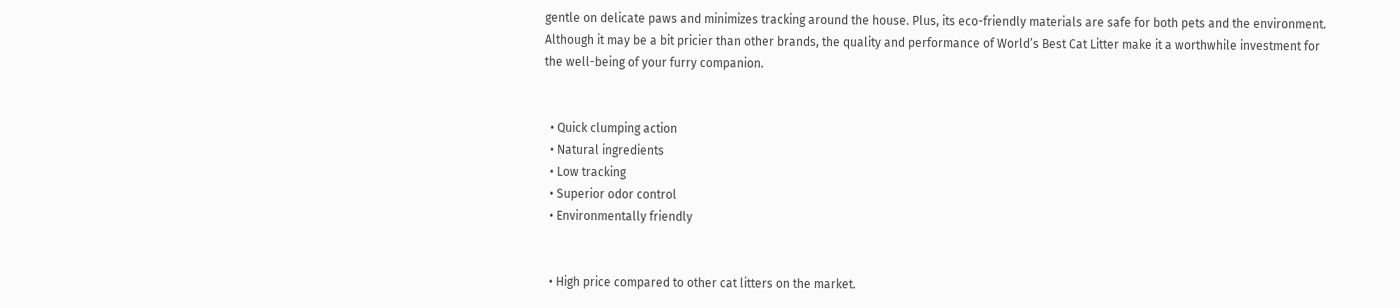gentle on delicate paws and minimizes tracking around the house. Plus, its eco-friendly materials are safe for both pets and the environment. Although it may be a bit pricier than other brands, the quality and performance of World’s Best Cat Litter make it a worthwhile investment for the well-being of your furry companion.


  • Quick clumping action
  • Natural ingredients
  • Low tracking
  • Superior odor control
  • Environmentally friendly


  • High price compared to other cat litters on the market.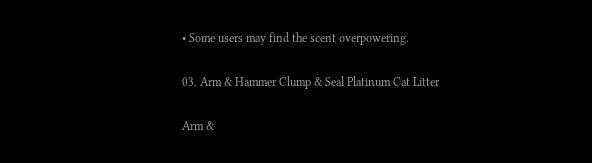• Some users may find the scent overpowering.

03. Arm & Hammer Clump & Seal Platinum Cat Litter

Arm &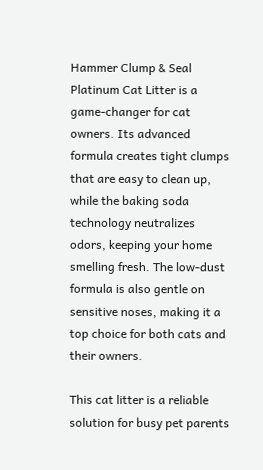Hammer Clump & Seal Platinum Cat Litter is a game-changer for cat owners. Its advanced formula creates tight clumps that are easy to clean up, while the baking soda technology neutralizes odors, keeping your home smelling fresh. The low-dust formula is also gentle on sensitive noses, making it a top choice for both cats and their owners.

This cat litter is a reliable solution for busy pet parents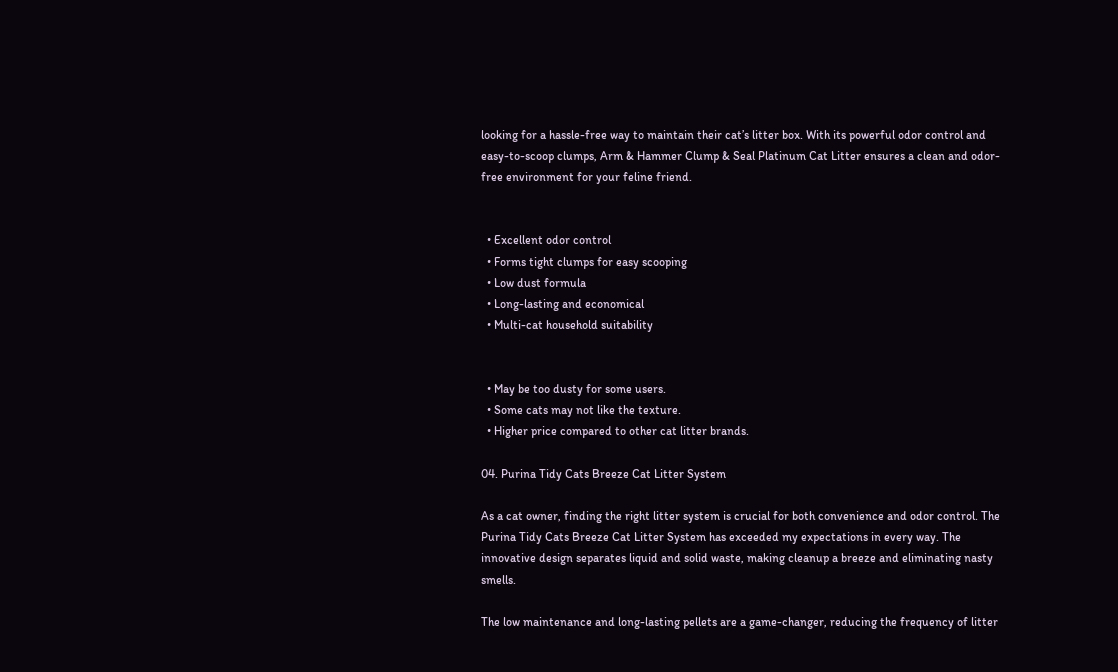looking for a hassle-free way to maintain their cat’s litter box. With its powerful odor control and easy-to-scoop clumps, Arm & Hammer Clump & Seal Platinum Cat Litter ensures a clean and odor-free environment for your feline friend.


  • Excellent odor control
  • Forms tight clumps for easy scooping
  • Low dust formula
  • Long-lasting and economical
  • Multi-cat household suitability


  • May be too dusty for some users.
  • Some cats may not like the texture.
  • Higher price compared to other cat litter brands.

04. Purina Tidy Cats Breeze Cat Litter System

As a cat owner, finding the right litter system is crucial for both convenience and odor control. The Purina Tidy Cats Breeze Cat Litter System has exceeded my expectations in every way. The innovative design separates liquid and solid waste, making cleanup a breeze and eliminating nasty smells.

The low maintenance and long-lasting pellets are a game-changer, reducing the frequency of litter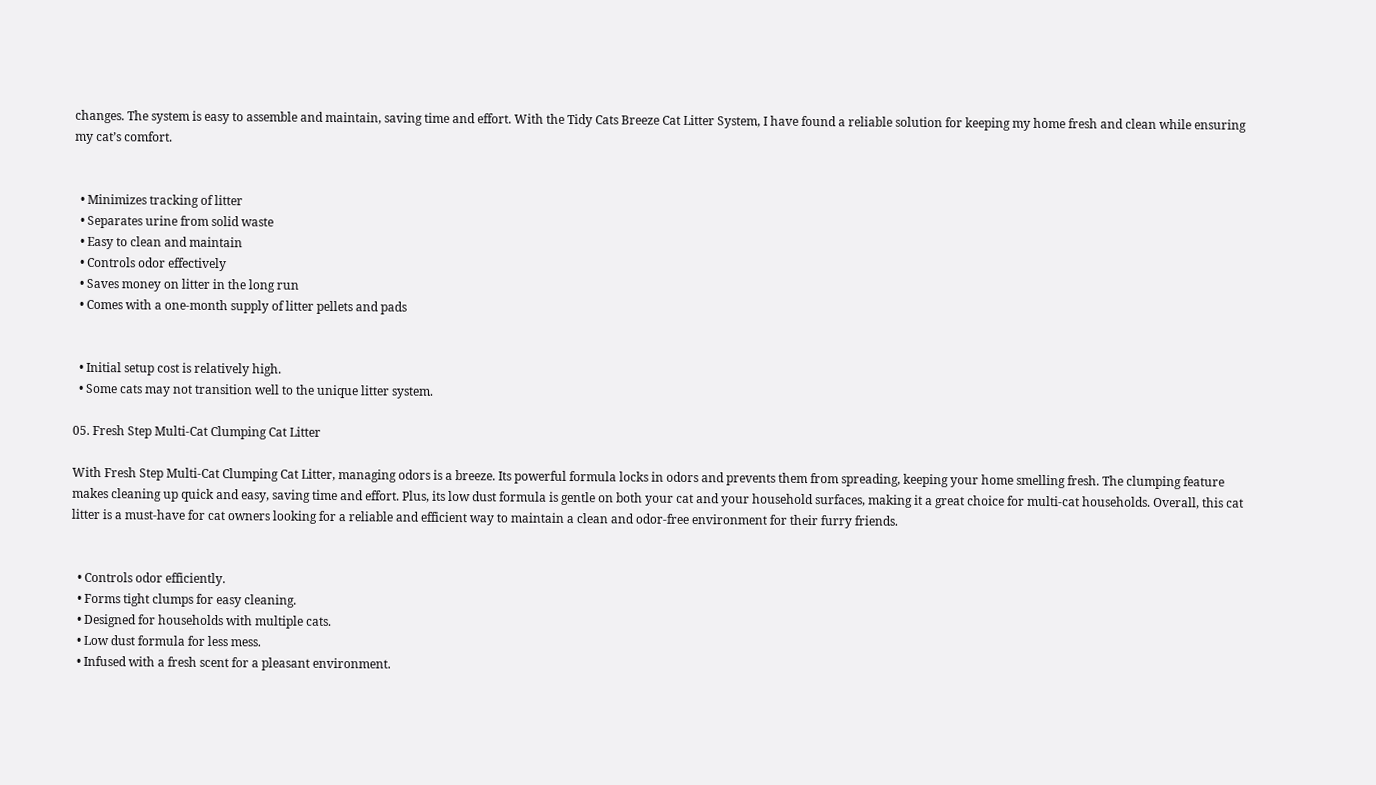changes. The system is easy to assemble and maintain, saving time and effort. With the Tidy Cats Breeze Cat Litter System, I have found a reliable solution for keeping my home fresh and clean while ensuring my cat’s comfort.


  • Minimizes tracking of litter
  • Separates urine from solid waste
  • Easy to clean and maintain
  • Controls odor effectively
  • Saves money on litter in the long run
  • Comes with a one-month supply of litter pellets and pads


  • Initial setup cost is relatively high.
  • Some cats may not transition well to the unique litter system.

05. Fresh Step Multi-Cat Clumping Cat Litter

With Fresh Step Multi-Cat Clumping Cat Litter, managing odors is a breeze. Its powerful formula locks in odors and prevents them from spreading, keeping your home smelling fresh. The clumping feature makes cleaning up quick and easy, saving time and effort. Plus, its low dust formula is gentle on both your cat and your household surfaces, making it a great choice for multi-cat households. Overall, this cat litter is a must-have for cat owners looking for a reliable and efficient way to maintain a clean and odor-free environment for their furry friends.


  • Controls odor efficiently.
  • Forms tight clumps for easy cleaning.
  • Designed for households with multiple cats.
  • Low dust formula for less mess.
  • Infused with a fresh scent for a pleasant environment.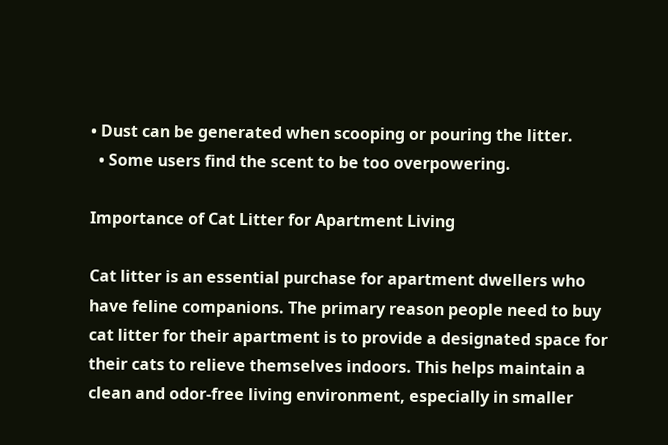• Dust can be generated when scooping or pouring the litter.
  • Some users find the scent to be too overpowering.

Importance of Cat Litter for Apartment Living

Cat litter is an essential purchase for apartment dwellers who have feline companions. The primary reason people need to buy cat litter for their apartment is to provide a designated space for their cats to relieve themselves indoors. This helps maintain a clean and odor-free living environment, especially in smaller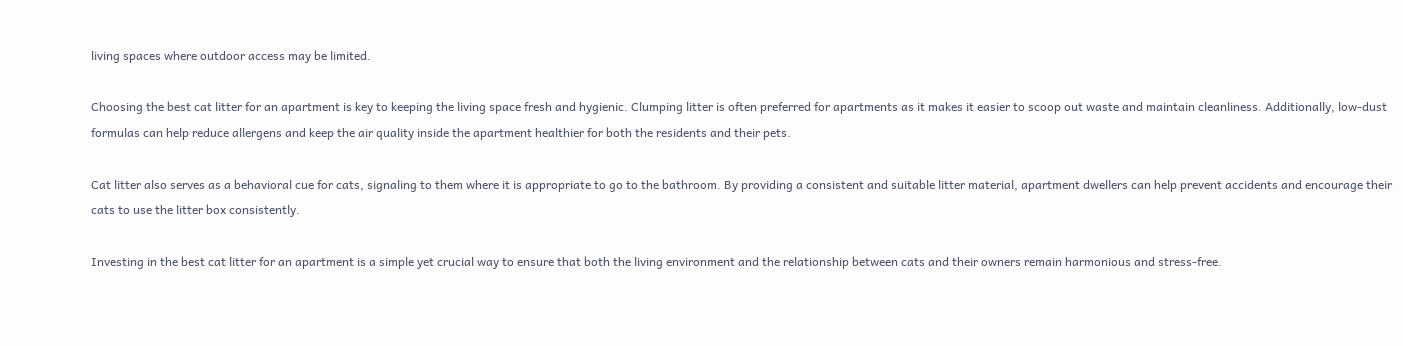living spaces where outdoor access may be limited.

Choosing the best cat litter for an apartment is key to keeping the living space fresh and hygienic. Clumping litter is often preferred for apartments as it makes it easier to scoop out waste and maintain cleanliness. Additionally, low-dust formulas can help reduce allergens and keep the air quality inside the apartment healthier for both the residents and their pets.

Cat litter also serves as a behavioral cue for cats, signaling to them where it is appropriate to go to the bathroom. By providing a consistent and suitable litter material, apartment dwellers can help prevent accidents and encourage their cats to use the litter box consistently.

Investing in the best cat litter for an apartment is a simple yet crucial way to ensure that both the living environment and the relationship between cats and their owners remain harmonious and stress-free.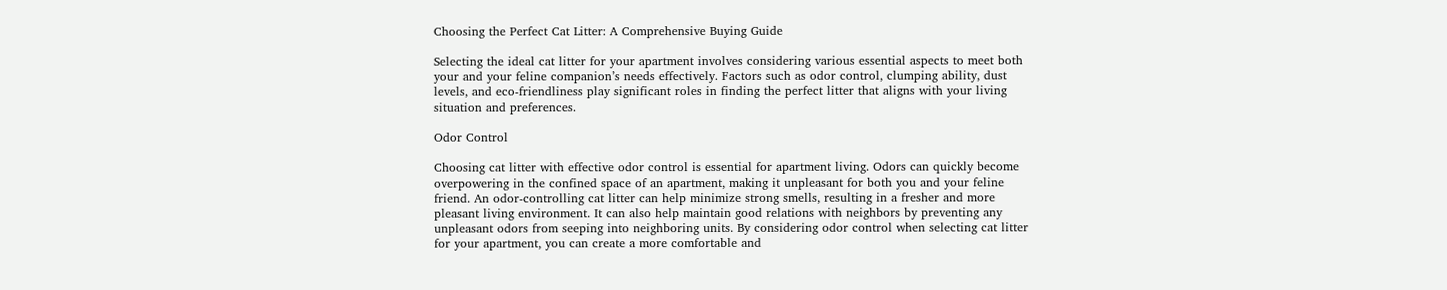Choosing the Perfect Cat Litter: A Comprehensive Buying Guide

Selecting the ideal cat litter for your apartment involves considering various essential aspects to meet both your and your feline companion’s needs effectively. Factors such as odor control, clumping ability, dust levels, and eco-friendliness play significant roles in finding the perfect litter that aligns with your living situation and preferences.

Odor Control

Choosing cat litter with effective odor control is essential for apartment living. Odors can quickly become overpowering in the confined space of an apartment, making it unpleasant for both you and your feline friend. An odor-controlling cat litter can help minimize strong smells, resulting in a fresher and more pleasant living environment. It can also help maintain good relations with neighbors by preventing any unpleasant odors from seeping into neighboring units. By considering odor control when selecting cat litter for your apartment, you can create a more comfortable and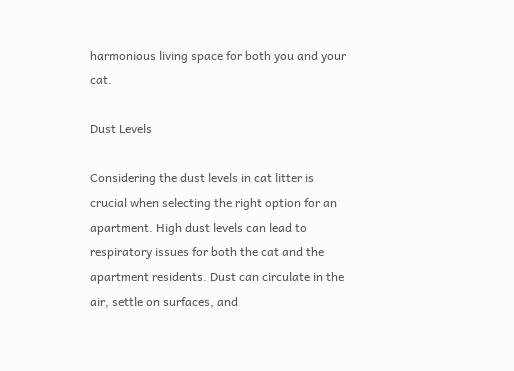harmonious living space for both you and your cat.

Dust Levels

Considering the dust levels in cat litter is crucial when selecting the right option for an apartment. High dust levels can lead to respiratory issues for both the cat and the apartment residents. Dust can circulate in the air, settle on surfaces, and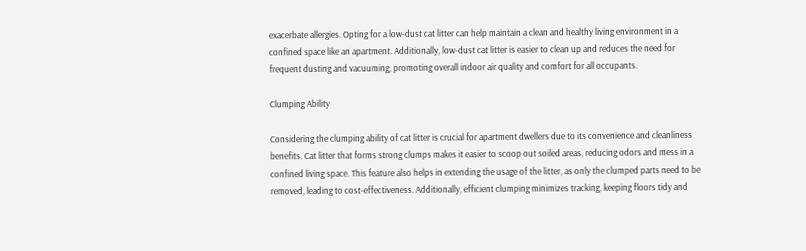exacerbate allergies. Opting for a low-dust cat litter can help maintain a clean and healthy living environment in a confined space like an apartment. Additionally, low-dust cat litter is easier to clean up and reduces the need for frequent dusting and vacuuming, promoting overall indoor air quality and comfort for all occupants.

Clumping Ability

Considering the clumping ability of cat litter is crucial for apartment dwellers due to its convenience and cleanliness benefits. Cat litter that forms strong clumps makes it easier to scoop out soiled areas, reducing odors and mess in a confined living space. This feature also helps in extending the usage of the litter, as only the clumped parts need to be removed, leading to cost-effectiveness. Additionally, efficient clumping minimizes tracking, keeping floors tidy and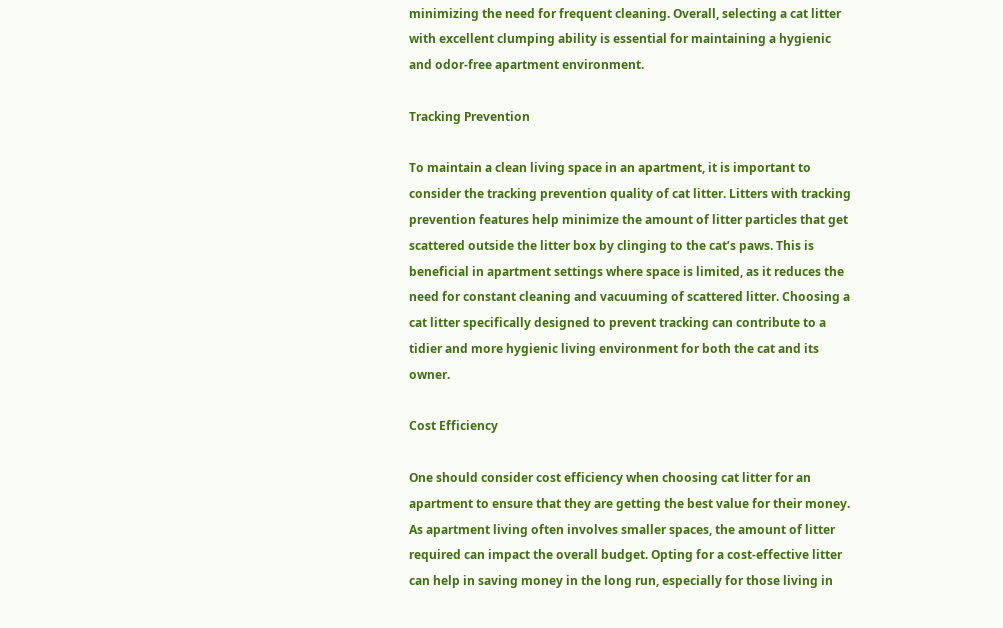minimizing the need for frequent cleaning. Overall, selecting a cat litter with excellent clumping ability is essential for maintaining a hygienic and odor-free apartment environment.

Tracking Prevention

To maintain a clean living space in an apartment, it is important to consider the tracking prevention quality of cat litter. Litters with tracking prevention features help minimize the amount of litter particles that get scattered outside the litter box by clinging to the cat’s paws. This is beneficial in apartment settings where space is limited, as it reduces the need for constant cleaning and vacuuming of scattered litter. Choosing a cat litter specifically designed to prevent tracking can contribute to a tidier and more hygienic living environment for both the cat and its owner.

Cost Efficiency

One should consider cost efficiency when choosing cat litter for an apartment to ensure that they are getting the best value for their money. As apartment living often involves smaller spaces, the amount of litter required can impact the overall budget. Opting for a cost-effective litter can help in saving money in the long run, especially for those living in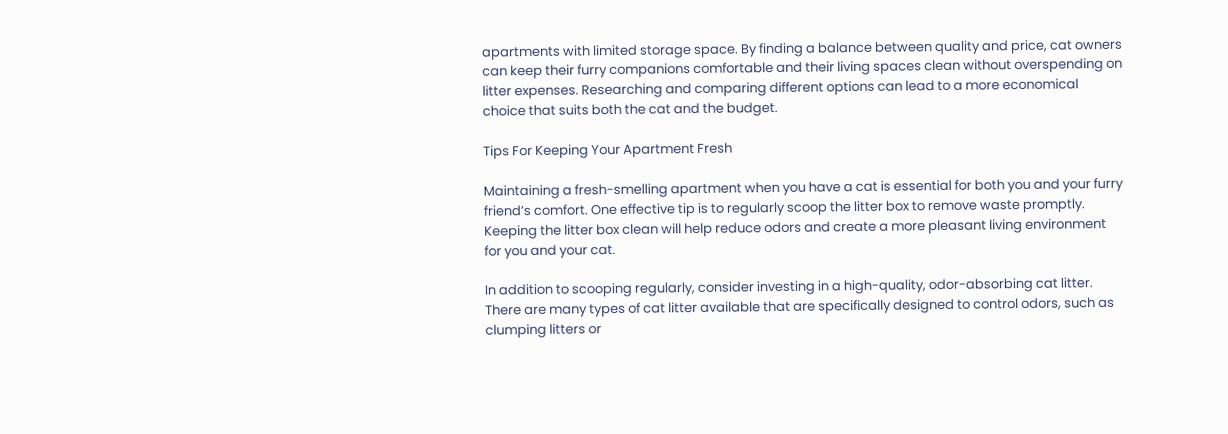apartments with limited storage space. By finding a balance between quality and price, cat owners can keep their furry companions comfortable and their living spaces clean without overspending on litter expenses. Researching and comparing different options can lead to a more economical choice that suits both the cat and the budget.

Tips For Keeping Your Apartment Fresh

Maintaining a fresh-smelling apartment when you have a cat is essential for both you and your furry friend’s comfort. One effective tip is to regularly scoop the litter box to remove waste promptly. Keeping the litter box clean will help reduce odors and create a more pleasant living environment for you and your cat.

In addition to scooping regularly, consider investing in a high-quality, odor-absorbing cat litter. There are many types of cat litter available that are specifically designed to control odors, such as clumping litters or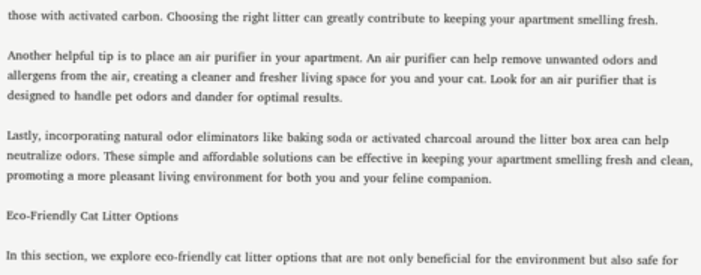those with activated carbon. Choosing the right litter can greatly contribute to keeping your apartment smelling fresh.

Another helpful tip is to place an air purifier in your apartment. An air purifier can help remove unwanted odors and allergens from the air, creating a cleaner and fresher living space for you and your cat. Look for an air purifier that is designed to handle pet odors and dander for optimal results.

Lastly, incorporating natural odor eliminators like baking soda or activated charcoal around the litter box area can help neutralize odors. These simple and affordable solutions can be effective in keeping your apartment smelling fresh and clean, promoting a more pleasant living environment for both you and your feline companion.

Eco-Friendly Cat Litter Options

In this section, we explore eco-friendly cat litter options that are not only beneficial for the environment but also safe for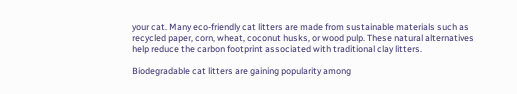your cat. Many eco-friendly cat litters are made from sustainable materials such as recycled paper, corn, wheat, coconut husks, or wood pulp. These natural alternatives help reduce the carbon footprint associated with traditional clay litters.

Biodegradable cat litters are gaining popularity among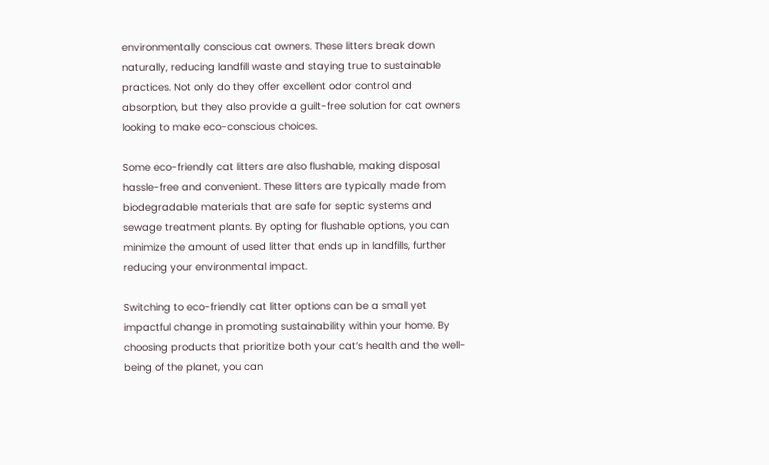environmentally conscious cat owners. These litters break down naturally, reducing landfill waste and staying true to sustainable practices. Not only do they offer excellent odor control and absorption, but they also provide a guilt-free solution for cat owners looking to make eco-conscious choices.

Some eco-friendly cat litters are also flushable, making disposal hassle-free and convenient. These litters are typically made from biodegradable materials that are safe for septic systems and sewage treatment plants. By opting for flushable options, you can minimize the amount of used litter that ends up in landfills, further reducing your environmental impact.

Switching to eco-friendly cat litter options can be a small yet impactful change in promoting sustainability within your home. By choosing products that prioritize both your cat’s health and the well-being of the planet, you can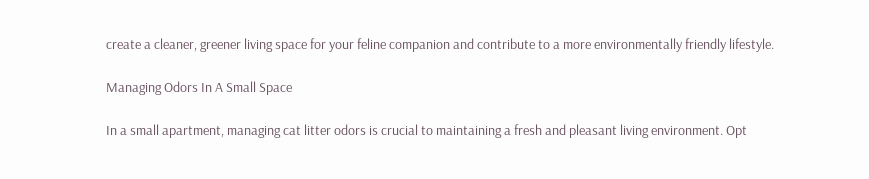create a cleaner, greener living space for your feline companion and contribute to a more environmentally friendly lifestyle.

Managing Odors In A Small Space

In a small apartment, managing cat litter odors is crucial to maintaining a fresh and pleasant living environment. Opt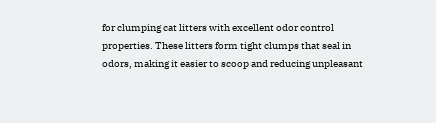for clumping cat litters with excellent odor control properties. These litters form tight clumps that seal in odors, making it easier to scoop and reducing unpleasant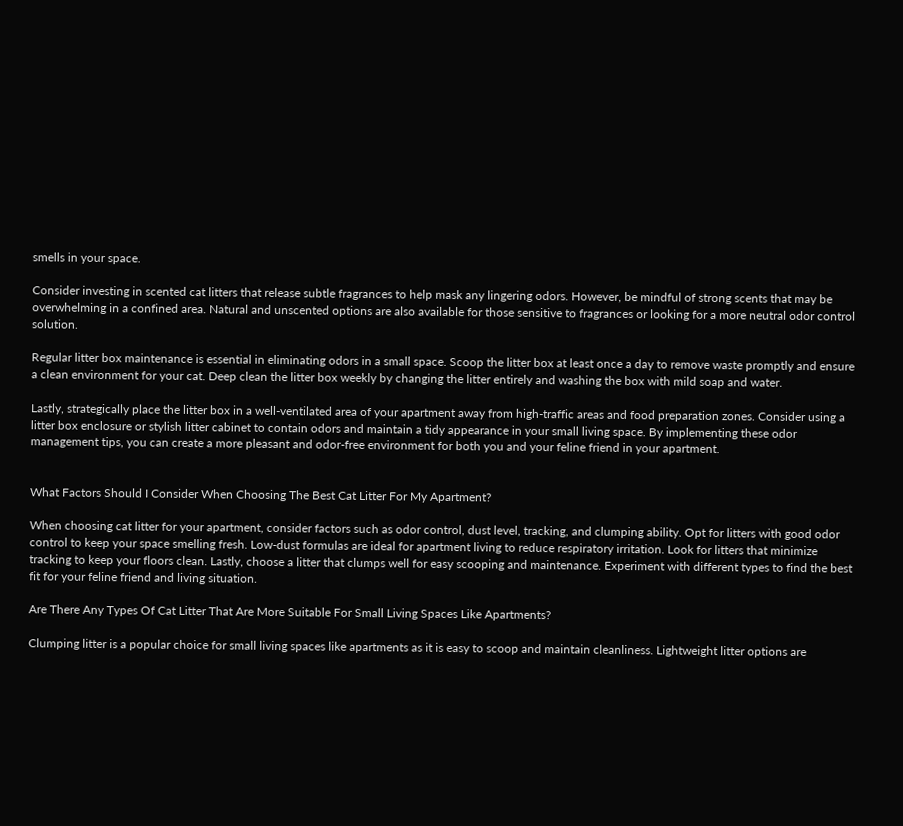smells in your space.

Consider investing in scented cat litters that release subtle fragrances to help mask any lingering odors. However, be mindful of strong scents that may be overwhelming in a confined area. Natural and unscented options are also available for those sensitive to fragrances or looking for a more neutral odor control solution.

Regular litter box maintenance is essential in eliminating odors in a small space. Scoop the litter box at least once a day to remove waste promptly and ensure a clean environment for your cat. Deep clean the litter box weekly by changing the litter entirely and washing the box with mild soap and water.

Lastly, strategically place the litter box in a well-ventilated area of your apartment away from high-traffic areas and food preparation zones. Consider using a litter box enclosure or stylish litter cabinet to contain odors and maintain a tidy appearance in your small living space. By implementing these odor management tips, you can create a more pleasant and odor-free environment for both you and your feline friend in your apartment.


What Factors Should I Consider When Choosing The Best Cat Litter For My Apartment?

When choosing cat litter for your apartment, consider factors such as odor control, dust level, tracking, and clumping ability. Opt for litters with good odor control to keep your space smelling fresh. Low-dust formulas are ideal for apartment living to reduce respiratory irritation. Look for litters that minimize tracking to keep your floors clean. Lastly, choose a litter that clumps well for easy scooping and maintenance. Experiment with different types to find the best fit for your feline friend and living situation.

Are There Any Types Of Cat Litter That Are More Suitable For Small Living Spaces Like Apartments?

Clumping litter is a popular choice for small living spaces like apartments as it is easy to scoop and maintain cleanliness. Lightweight litter options are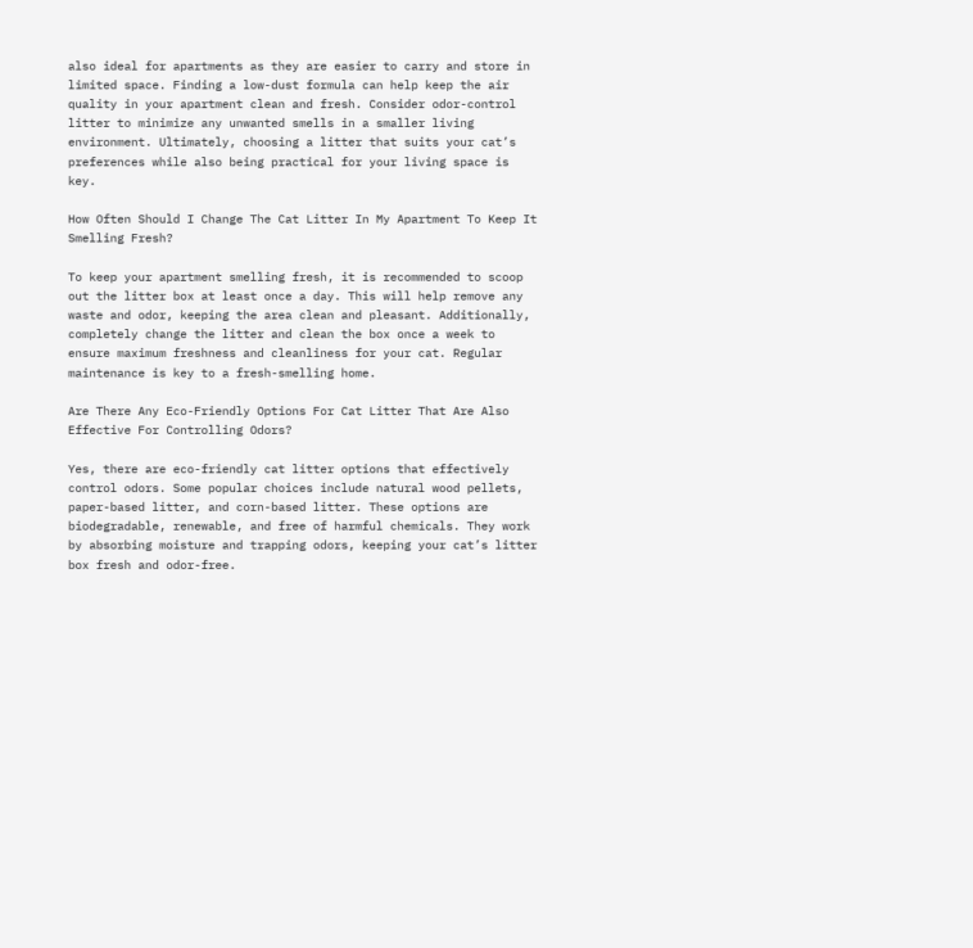also ideal for apartments as they are easier to carry and store in limited space. Finding a low-dust formula can help keep the air quality in your apartment clean and fresh. Consider odor-control litter to minimize any unwanted smells in a smaller living environment. Ultimately, choosing a litter that suits your cat’s preferences while also being practical for your living space is key.

How Often Should I Change The Cat Litter In My Apartment To Keep It Smelling Fresh?

To keep your apartment smelling fresh, it is recommended to scoop out the litter box at least once a day. This will help remove any waste and odor, keeping the area clean and pleasant. Additionally, completely change the litter and clean the box once a week to ensure maximum freshness and cleanliness for your cat. Regular maintenance is key to a fresh-smelling home.

Are There Any Eco-Friendly Options For Cat Litter That Are Also Effective For Controlling Odors?

Yes, there are eco-friendly cat litter options that effectively control odors. Some popular choices include natural wood pellets, paper-based litter, and corn-based litter. These options are biodegradable, renewable, and free of harmful chemicals. They work by absorbing moisture and trapping odors, keeping your cat’s litter box fresh and odor-free.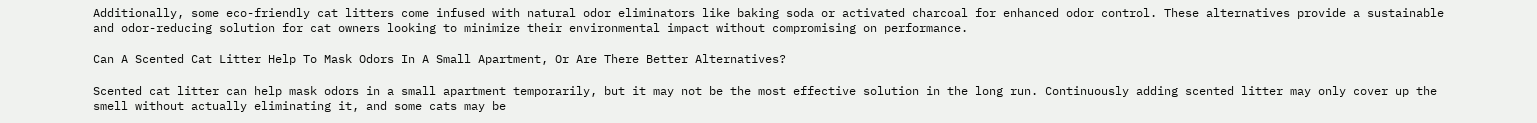Additionally, some eco-friendly cat litters come infused with natural odor eliminators like baking soda or activated charcoal for enhanced odor control. These alternatives provide a sustainable and odor-reducing solution for cat owners looking to minimize their environmental impact without compromising on performance.

Can A Scented Cat Litter Help To Mask Odors In A Small Apartment, Or Are There Better Alternatives?

Scented cat litter can help mask odors in a small apartment temporarily, but it may not be the most effective solution in the long run. Continuously adding scented litter may only cover up the smell without actually eliminating it, and some cats may be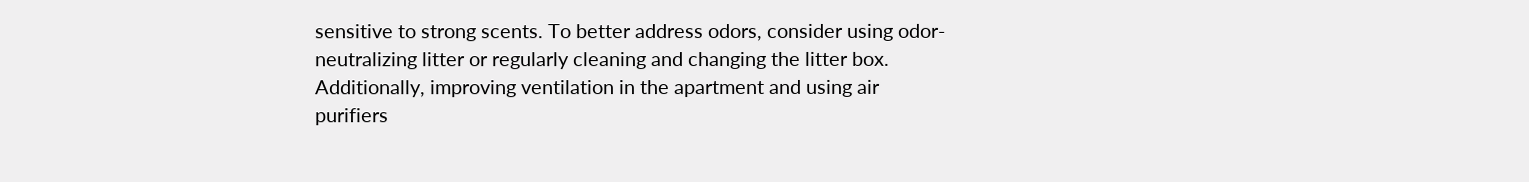sensitive to strong scents. To better address odors, consider using odor-neutralizing litter or regularly cleaning and changing the litter box. Additionally, improving ventilation in the apartment and using air purifiers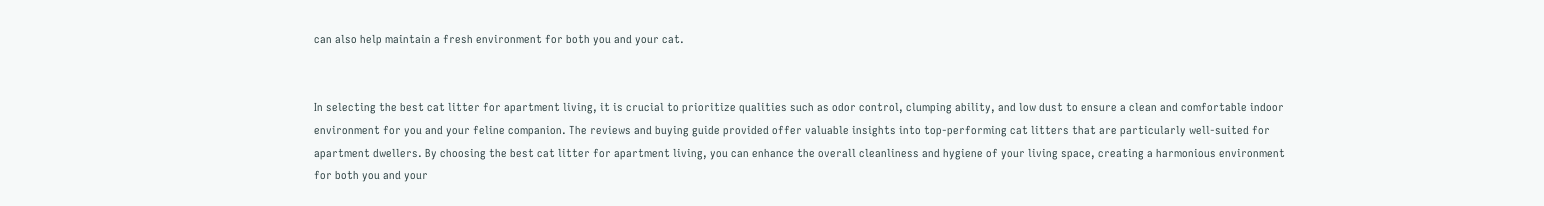can also help maintain a fresh environment for both you and your cat.


In selecting the best cat litter for apartment living, it is crucial to prioritize qualities such as odor control, clumping ability, and low dust to ensure a clean and comfortable indoor environment for you and your feline companion. The reviews and buying guide provided offer valuable insights into top-performing cat litters that are particularly well-suited for apartment dwellers. By choosing the best cat litter for apartment living, you can enhance the overall cleanliness and hygiene of your living space, creating a harmonious environment for both you and your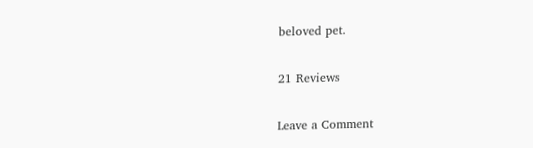beloved pet.

21 Reviews

Leave a Comment